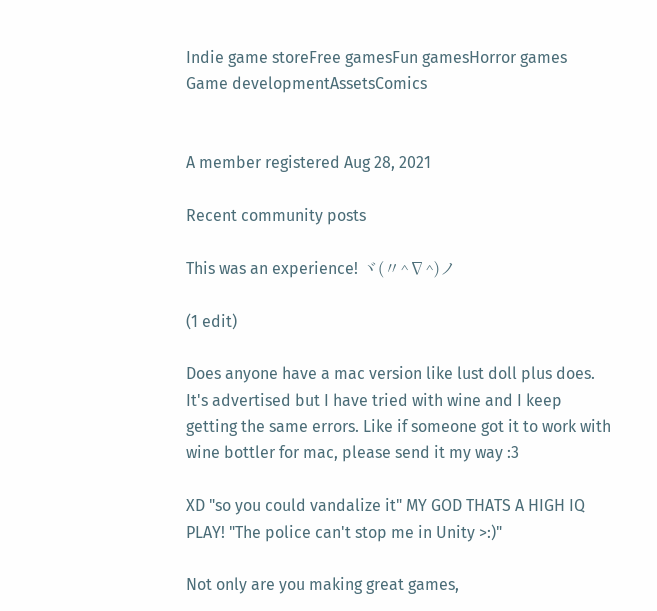Indie game storeFree gamesFun gamesHorror games
Game developmentAssetsComics


A member registered Aug 28, 2021

Recent community posts

This was an experience! ヾ(〃^∇^)ノ

(1 edit)

Does anyone have a mac version like lust doll plus does. It's advertised but I have tried with wine and I keep getting the same errors. Like if someone got it to work with wine bottler for mac, please send it my way :3

XD "so you could vandalize it" MY GOD THATS A HIGH IQ PLAY! "The police can't stop me in Unity >:)"

Not only are you making great games,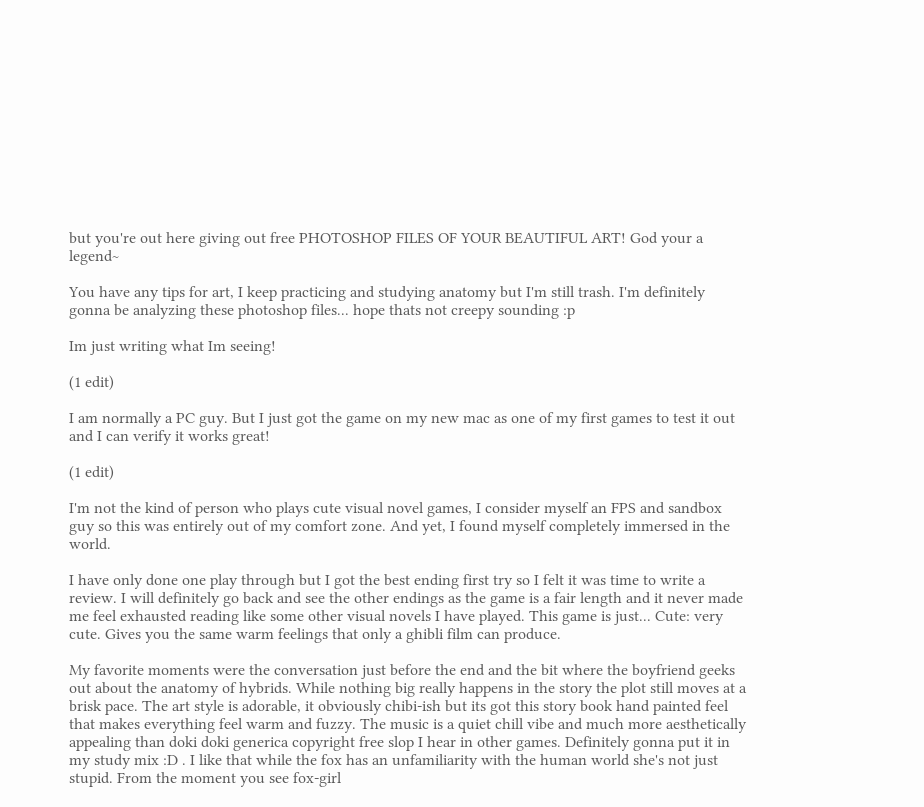but you're out here giving out free PHOTOSHOP FILES OF YOUR BEAUTIFUL ART! God your a legend~

You have any tips for art, I keep practicing and studying anatomy but I'm still trash. I'm definitely gonna be analyzing these photoshop files... hope thats not creepy sounding :p

Im just writing what Im seeing!

(1 edit)

I am normally a PC guy. But I just got the game on my new mac as one of my first games to test it out and I can verify it works great!

(1 edit)

I'm not the kind of person who plays cute visual novel games, I consider myself an FPS and sandbox guy so this was entirely out of my comfort zone. And yet, I found myself completely immersed in the world.

I have only done one play through but I got the best ending first try so I felt it was time to write a review. I will definitely go back and see the other endings as the game is a fair length and it never made me feel exhausted reading like some other visual novels I have played. This game is just... Cute: very cute. Gives you the same warm feelings that only a ghibli film can produce.

My favorite moments were the conversation just before the end and the bit where the boyfriend geeks out about the anatomy of hybrids. While nothing big really happens in the story the plot still moves at a brisk pace. The art style is adorable, it obviously chibi-ish but its got this story book hand painted feel that makes everything feel warm and fuzzy. The music is a quiet chill vibe and much more aesthetically appealing than doki doki generica copyright free slop I hear in other games. Definitely gonna put it in my study mix :D . I like that while the fox has an unfamiliarity with the human world she's not just stupid. From the moment you see fox-girl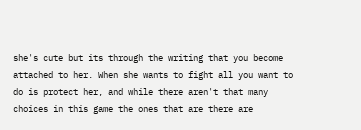she's cute but its through the writing that you become attached to her. When she wants to fight all you want to do is protect her, and while there aren't that many choices in this game the ones that are there are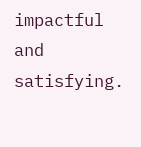impactful and satisfying.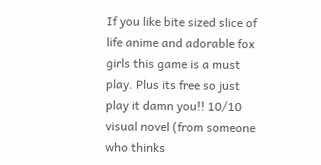If you like bite sized slice of life anime and adorable fox girls this game is a must play. Plus its free so just play it damn you!! 10/10 visual novel (from someone who thinks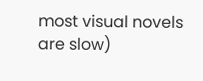most visual novels are slow)